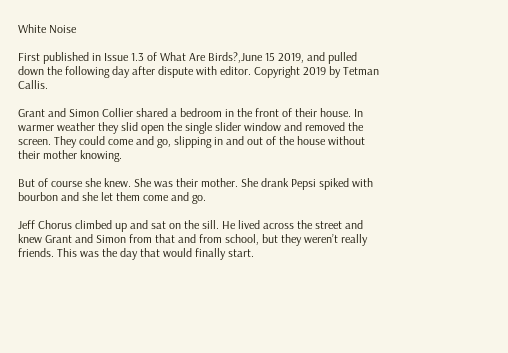White Noise

First published in Issue 1.3 of What Are Birds?,June 15 2019, and pulled down the following day after dispute with editor. Copyright 2019 by Tetman Callis.

Grant and Simon Collier shared a bedroom in the front of their house. In warmer weather they slid open the single slider window and removed the screen. They could come and go, slipping in and out of the house without their mother knowing.

But of course she knew. She was their mother. She drank Pepsi spiked with bourbon and she let them come and go.

Jeff Chorus climbed up and sat on the sill. He lived across the street and knew Grant and Simon from that and from school, but they weren’t really friends. This was the day that would finally start.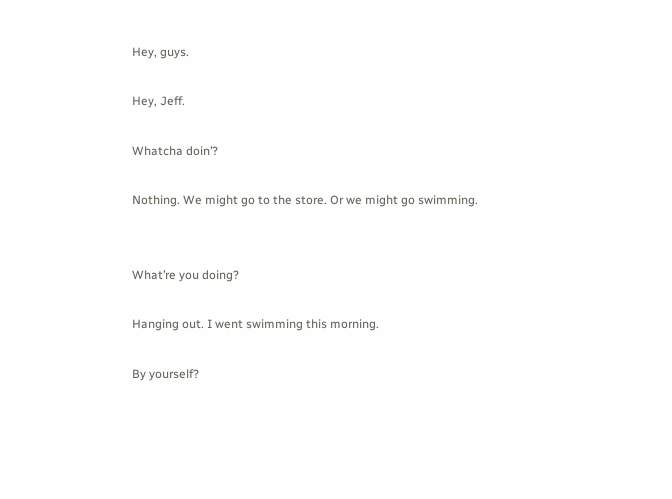Hey, guys.

Hey, Jeff.

Whatcha doin’?

Nothing. We might go to the store. Or we might go swimming.


What’re you doing?

Hanging out. I went swimming this morning.

By yourself?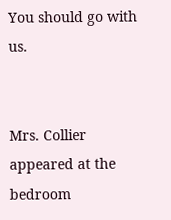You should go with us.


Mrs. Collier appeared at the bedroom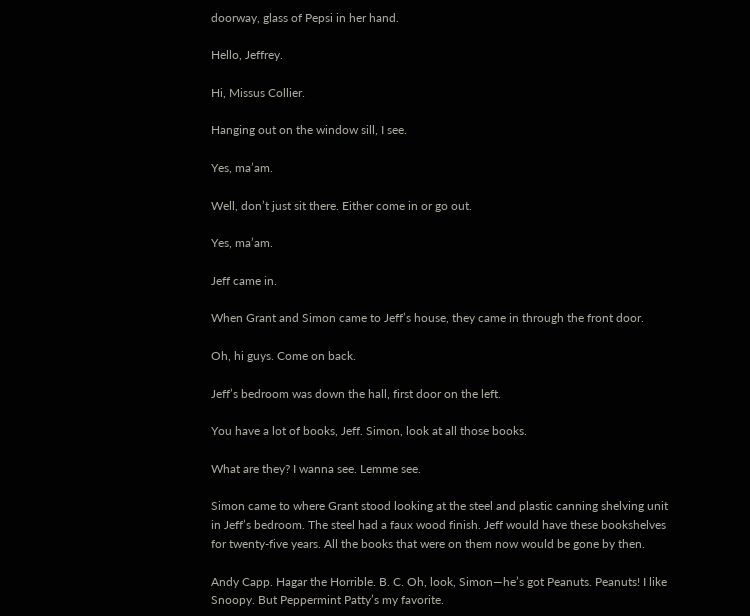doorway, glass of Pepsi in her hand.

Hello, Jeffrey.

Hi, Missus Collier.

Hanging out on the window sill, I see.

Yes, ma’am.

Well, don’t just sit there. Either come in or go out.

Yes, ma’am.

Jeff came in.

When Grant and Simon came to Jeff’s house, they came in through the front door.

Oh, hi guys. Come on back.

Jeff’s bedroom was down the hall, first door on the left.

You have a lot of books, Jeff. Simon, look at all those books.

What are they? I wanna see. Lemme see.

Simon came to where Grant stood looking at the steel and plastic canning shelving unit in Jeff’s bedroom. The steel had a faux wood finish. Jeff would have these bookshelves for twenty-five years. All the books that were on them now would be gone by then.

Andy Capp. Hagar the Horrible. B. C. Oh, look, Simon—he’s got Peanuts. Peanuts! I like Snoopy. But Peppermint Patty’s my favorite.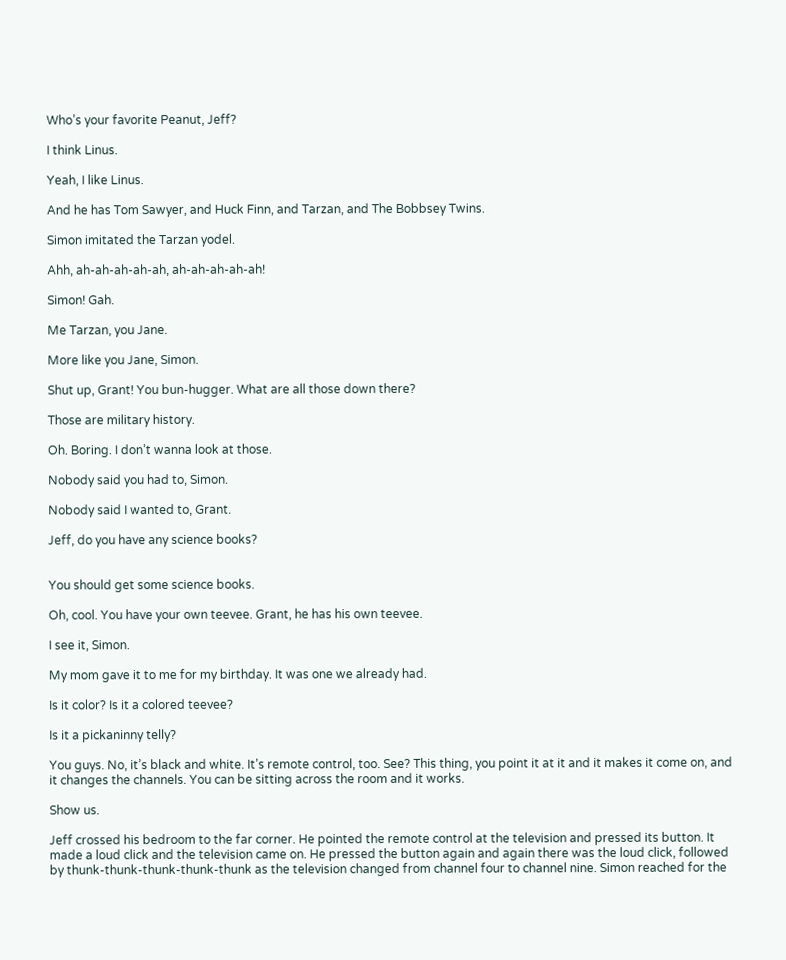Who’s your favorite Peanut, Jeff?

I think Linus.

Yeah, I like Linus.

And he has Tom Sawyer, and Huck Finn, and Tarzan, and The Bobbsey Twins.

Simon imitated the Tarzan yodel.

Ahh, ah-ah-ah-ah-ah, ah-ah-ah-ah-ah!

Simon! Gah.

Me Tarzan, you Jane.

More like you Jane, Simon.

Shut up, Grant! You bun-hugger. What are all those down there?

Those are military history.

Oh. Boring. I don’t wanna look at those.

Nobody said you had to, Simon.

Nobody said I wanted to, Grant.

Jeff, do you have any science books?


You should get some science books.

Oh, cool. You have your own teevee. Grant, he has his own teevee.

I see it, Simon.

My mom gave it to me for my birthday. It was one we already had.

Is it color? Is it a colored teevee?

Is it a pickaninny telly?

You guys. No, it’s black and white. It’s remote control, too. See? This thing, you point it at it and it makes it come on, and it changes the channels. You can be sitting across the room and it works.

Show us.

Jeff crossed his bedroom to the far corner. He pointed the remote control at the television and pressed its button. It made a loud click and the television came on. He pressed the button again and again there was the loud click, followed by thunk-thunk-thunk-thunk-thunk as the television changed from channel four to channel nine. Simon reached for the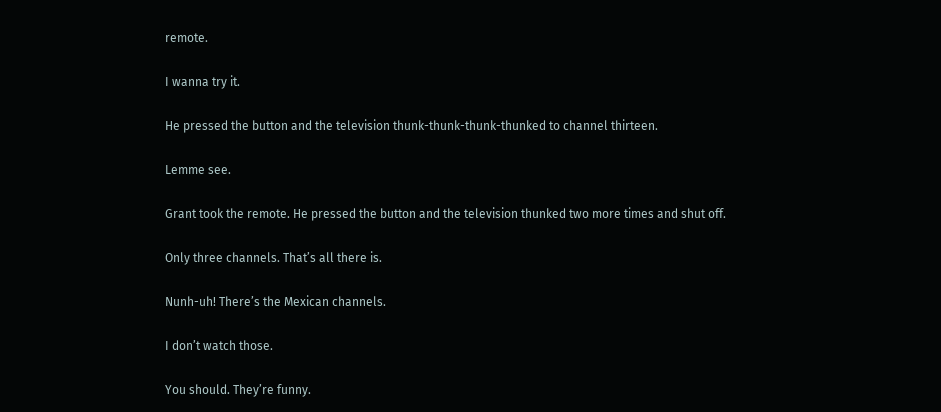remote.

I wanna try it.

He pressed the button and the television thunk-thunk-thunk-thunked to channel thirteen.

Lemme see.

Grant took the remote. He pressed the button and the television thunked two more times and shut off.

Only three channels. That’s all there is.

Nunh-uh! There’s the Mexican channels.

I don’t watch those.

You should. They’re funny.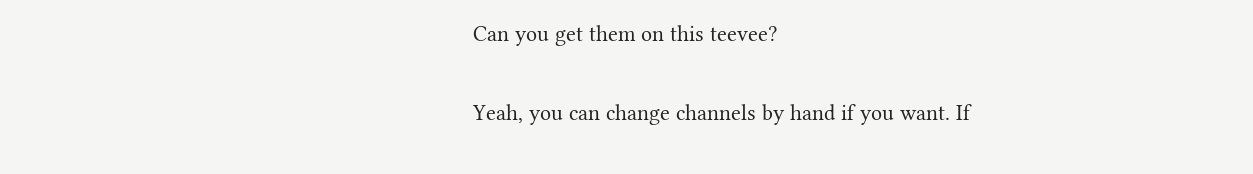Can you get them on this teevee?

Yeah, you can change channels by hand if you want. If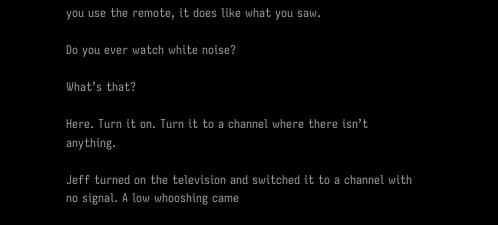you use the remote, it does like what you saw.

Do you ever watch white noise?

What’s that?

Here. Turn it on. Turn it to a channel where there isn’t anything.

Jeff turned on the television and switched it to a channel with no signal. A low whooshing came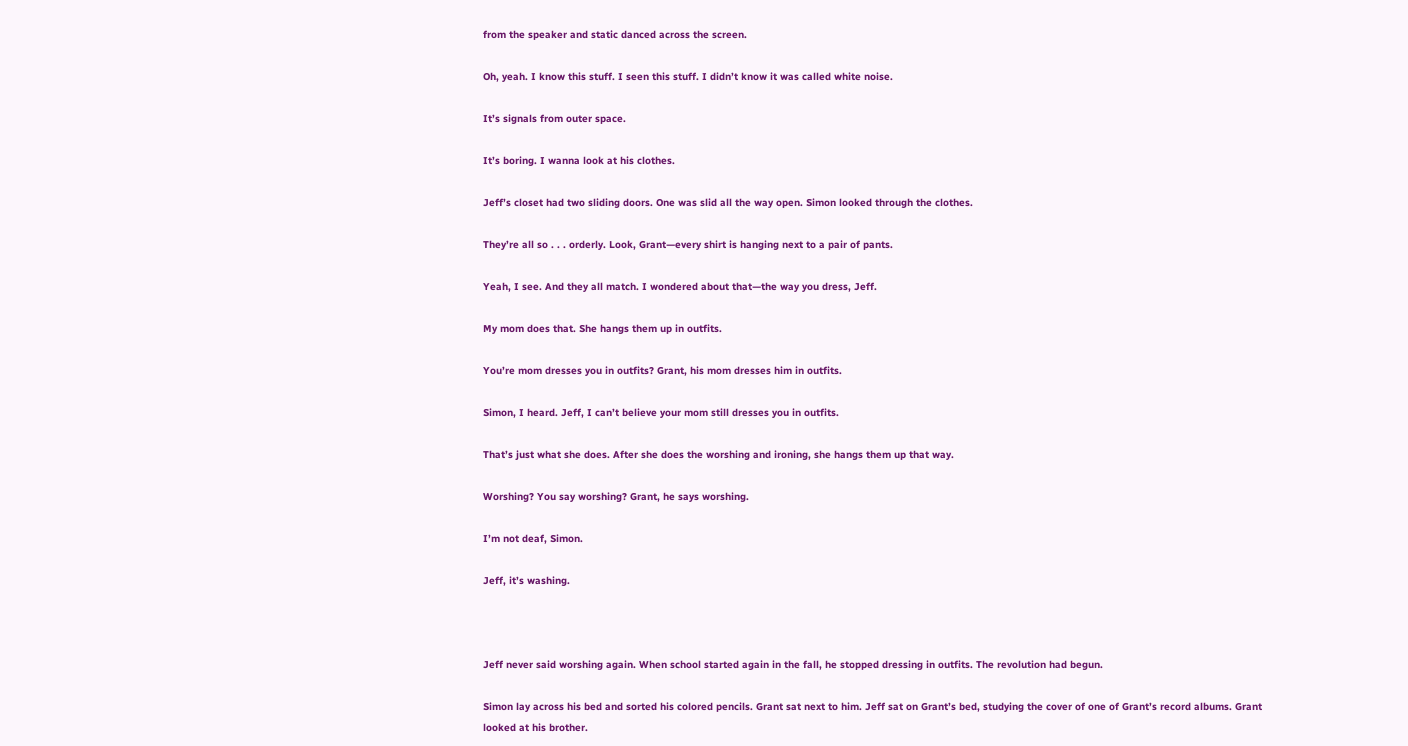from the speaker and static danced across the screen.

Oh, yeah. I know this stuff. I seen this stuff. I didn’t know it was called white noise.

It’s signals from outer space.

It’s boring. I wanna look at his clothes.

Jeff’s closet had two sliding doors. One was slid all the way open. Simon looked through the clothes.

They’re all so . . . orderly. Look, Grant—every shirt is hanging next to a pair of pants.

Yeah, I see. And they all match. I wondered about that—the way you dress, Jeff.

My mom does that. She hangs them up in outfits.

You’re mom dresses you in outfits? Grant, his mom dresses him in outfits.

Simon, I heard. Jeff, I can’t believe your mom still dresses you in outfits.

That’s just what she does. After she does the worshing and ironing, she hangs them up that way.

Worshing? You say worshing? Grant, he says worshing.

I’m not deaf, Simon.

Jeff, it’s washing.



Jeff never said worshing again. When school started again in the fall, he stopped dressing in outfits. The revolution had begun.

Simon lay across his bed and sorted his colored pencils. Grant sat next to him. Jeff sat on Grant’s bed, studying the cover of one of Grant’s record albums. Grant looked at his brother.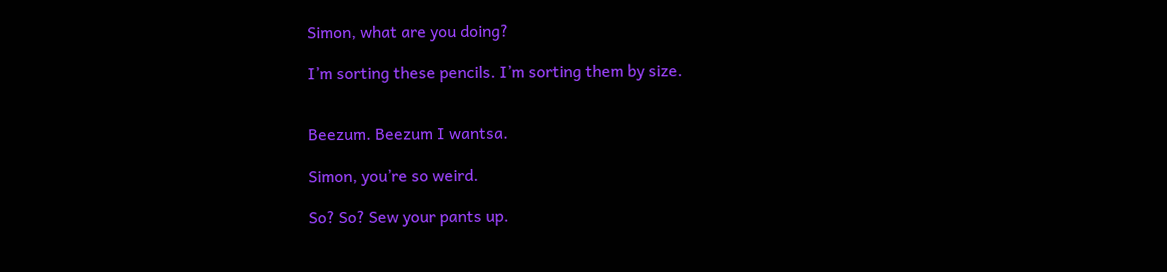Simon, what are you doing?

I’m sorting these pencils. I’m sorting them by size.


Beezum. Beezum I wantsa.

Simon, you’re so weird.

So? So? Sew your pants up.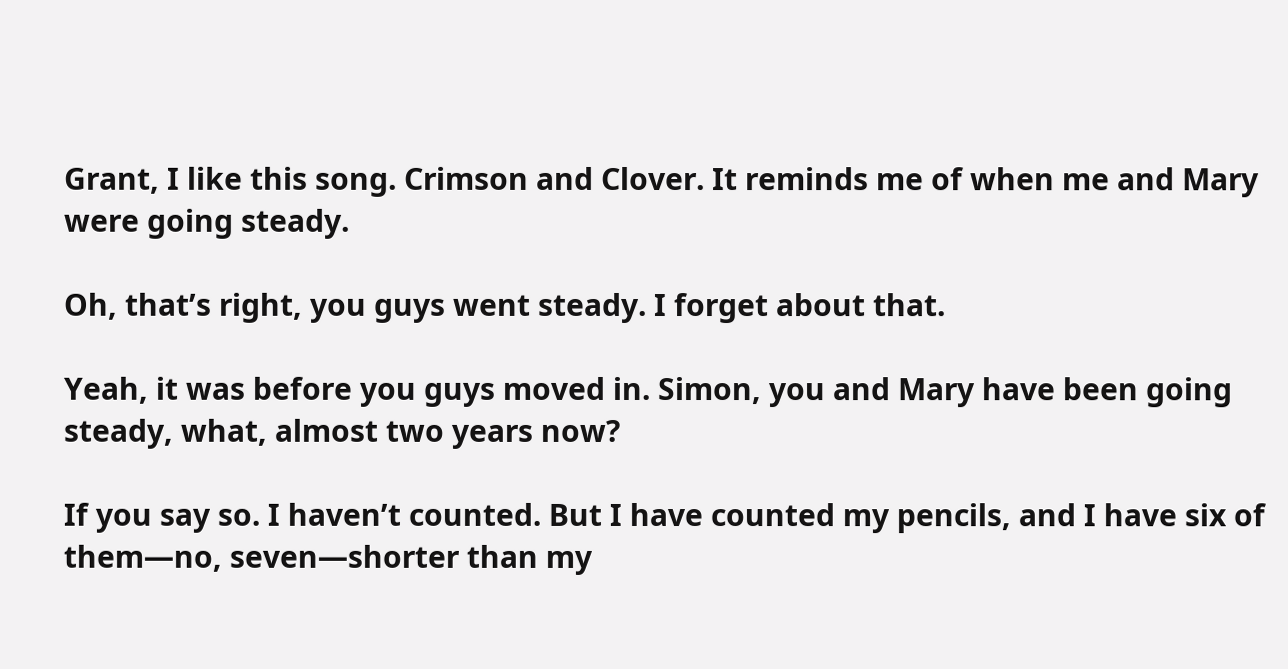Grant, I like this song. Crimson and Clover. It reminds me of when me and Mary were going steady.

Oh, that’s right, you guys went steady. I forget about that.

Yeah, it was before you guys moved in. Simon, you and Mary have been going steady, what, almost two years now?

If you say so. I haven’t counted. But I have counted my pencils, and I have six of them—no, seven—shorter than my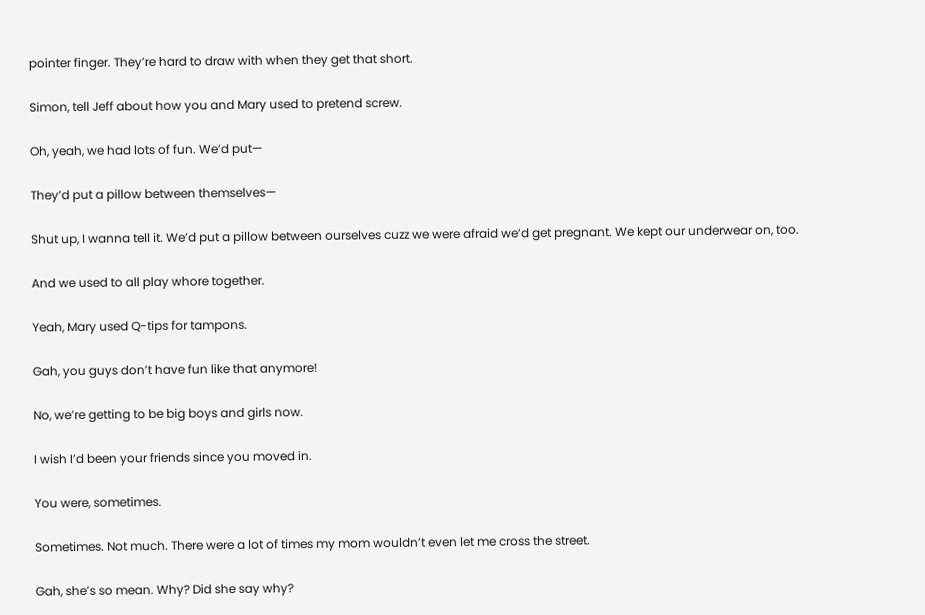pointer finger. They’re hard to draw with when they get that short.

Simon, tell Jeff about how you and Mary used to pretend screw.

Oh, yeah, we had lots of fun. We’d put—

They’d put a pillow between themselves—

Shut up, I wanna tell it. We’d put a pillow between ourselves cuzz we were afraid we’d get pregnant. We kept our underwear on, too.

And we used to all play whore together.

Yeah, Mary used Q-tips for tampons.

Gah, you guys don’t have fun like that anymore!

No, we’re getting to be big boys and girls now.

I wish I’d been your friends since you moved in.

You were, sometimes.

Sometimes. Not much. There were a lot of times my mom wouldn’t even let me cross the street.

Gah, she’s so mean. Why? Did she say why?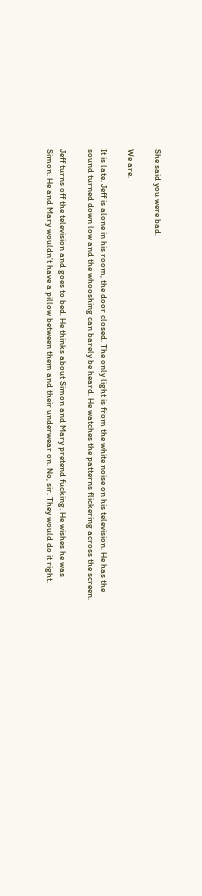She said you were bad.

We are.

It is late. Jeff is alone in his room, the door closed. The only light is from the white noise on his television. He has the sound turned down low and the whooshing can barely be heard. He watches the patterns flickering across the screen.

Jeff turns off the television and goes to bed. He thinks about Simon and Mary pretend fucking. He wishes he was Simon. He and Mary wouldn’t have a pillow between them and their underwear on. No, sir. They would do it right.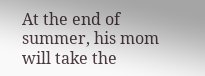At the end of summer, his mom will take the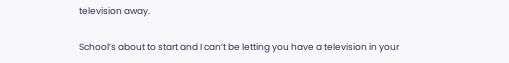television away.

School’s about to start and I can’t be letting you have a television in your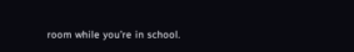room while you’re in school.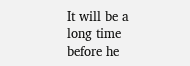It will be a long time before he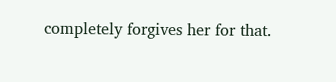completely forgives her for that.